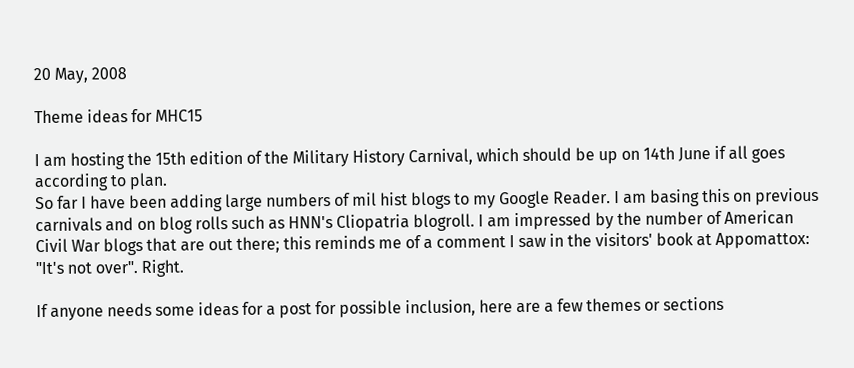20 May, 2008

Theme ideas for MHC15

I am hosting the 15th edition of the Military History Carnival, which should be up on 14th June if all goes according to plan.
So far I have been adding large numbers of mil hist blogs to my Google Reader. I am basing this on previous carnivals and on blog rolls such as HNN's Cliopatria blogroll. I am impressed by the number of American Civil War blogs that are out there; this reminds me of a comment I saw in the visitors' book at Appomattox: "It's not over". Right.

If anyone needs some ideas for a post for possible inclusion, here are a few themes or sections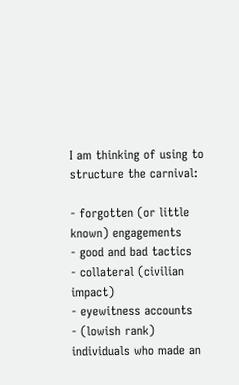I am thinking of using to structure the carnival:

- forgotten (or little known) engagements
- good and bad tactics
- collateral (civilian impact)
- eyewitness accounts
- (lowish rank) individuals who made an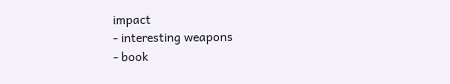impact
- interesting weapons
- book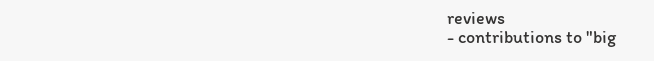reviews
- contributions to "big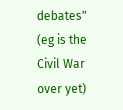debates" (eg is the Civil War over yet)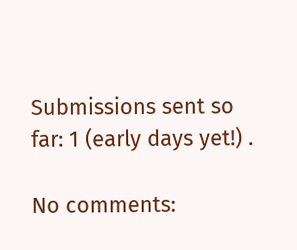Submissions sent so far: 1 (early days yet!) .

No comments: